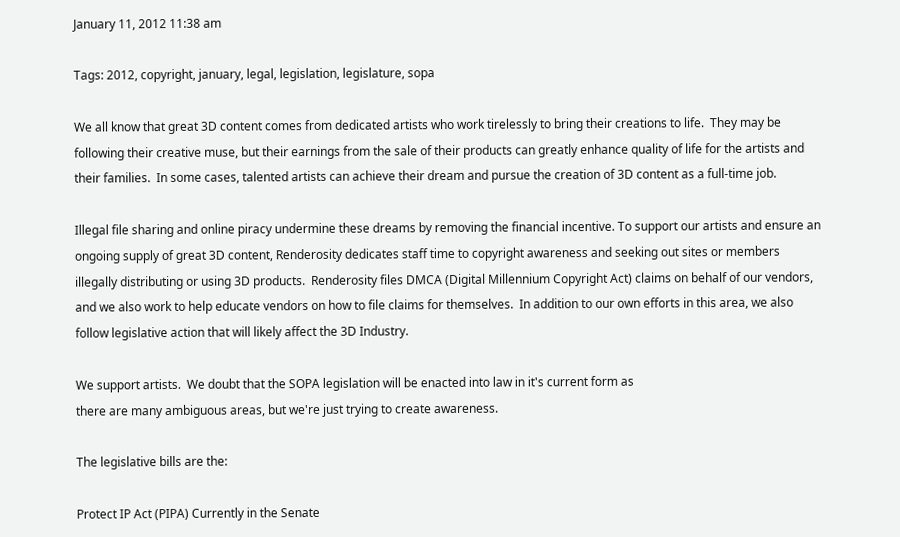January 11, 2012 11:38 am

Tags: 2012, copyright, january, legal, legislation, legislature, sopa

We all know that great 3D content comes from dedicated artists who work tirelessly to bring their creations to life.  They may be following their creative muse, but their earnings from the sale of their products can greatly enhance quality of life for the artists and their families.  In some cases, talented artists can achieve their dream and pursue the creation of 3D content as a full-time job.

Illegal file sharing and online piracy undermine these dreams by removing the financial incentive. To support our artists and ensure an ongoing supply of great 3D content, Renderosity dedicates staff time to copyright awareness and seeking out sites or members illegally distributing or using 3D products.  Renderosity files DMCA (Digital Millennium Copyright Act) claims on behalf of our vendors, and we also work to help educate vendors on how to file claims for themselves.  In addition to our own efforts in this area, we also follow legislative action that will likely affect the 3D Industry.

We support artists.  We doubt that the SOPA legislation will be enacted into law in it's current form as
there are many ambiguous areas, but we're just trying to create awareness.

The legislative bills are the:

Protect IP Act (PIPA) Currently in the Senate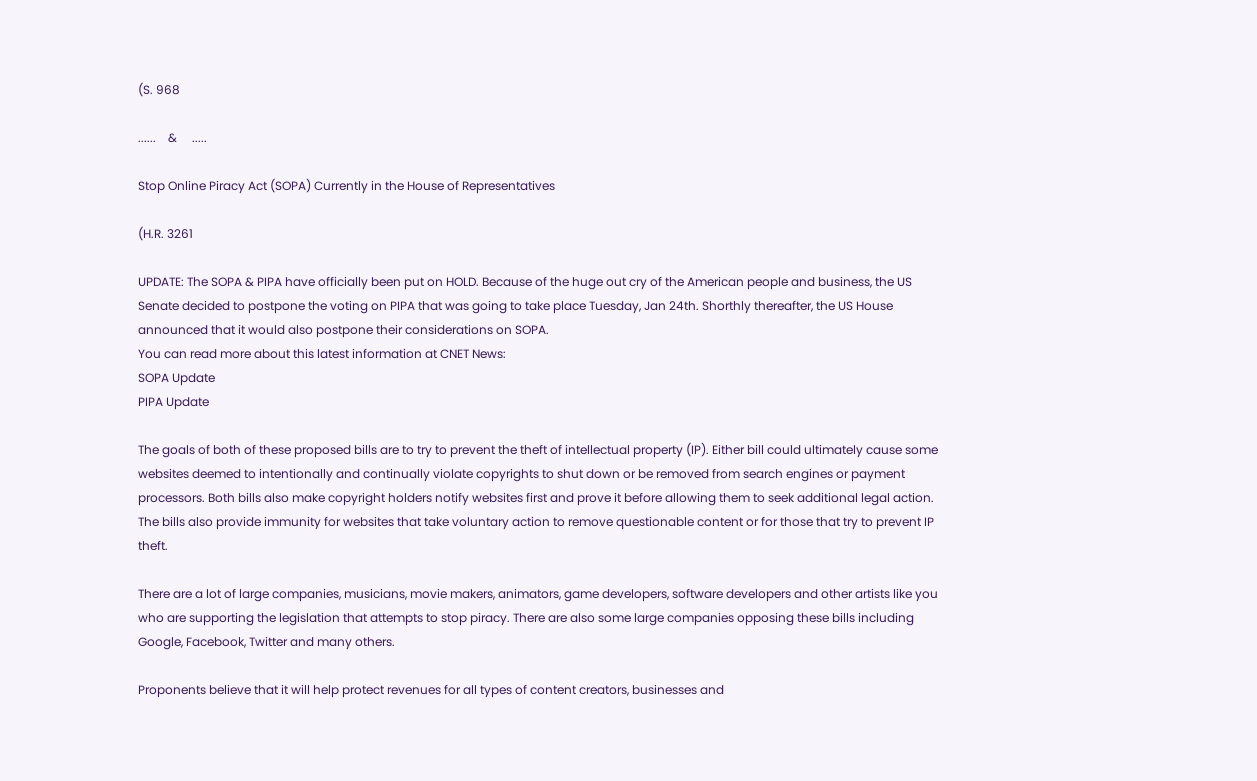(S. 968

......    &     .....

Stop Online Piracy Act (SOPA) Currently in the House of Representatives

(H.R. 3261

UPDATE: The SOPA & PIPA have officially been put on HOLD. Because of the huge out cry of the American people and business, the US Senate decided to postpone the voting on PIPA that was going to take place Tuesday, Jan 24th. Shorthly thereafter, the US House announced that it would also postpone their considerations on SOPA.
You can read more about this latest information at CNET News:
SOPA Update
PIPA Update

The goals of both of these proposed bills are to try to prevent the theft of intellectual property (IP). Either bill could ultimately cause some websites deemed to intentionally and continually violate copyrights to shut down or be removed from search engines or payment processors. Both bills also make copyright holders notify websites first and prove it before allowing them to seek additional legal action. The bills also provide immunity for websites that take voluntary action to remove questionable content or for those that try to prevent IP theft.

There are a lot of large companies, musicians, movie makers, animators, game developers, software developers and other artists like you who are supporting the legislation that attempts to stop piracy. There are also some large companies opposing these bills including Google, Facebook, Twitter and many others.

Proponents believe that it will help protect revenues for all types of content creators, businesses and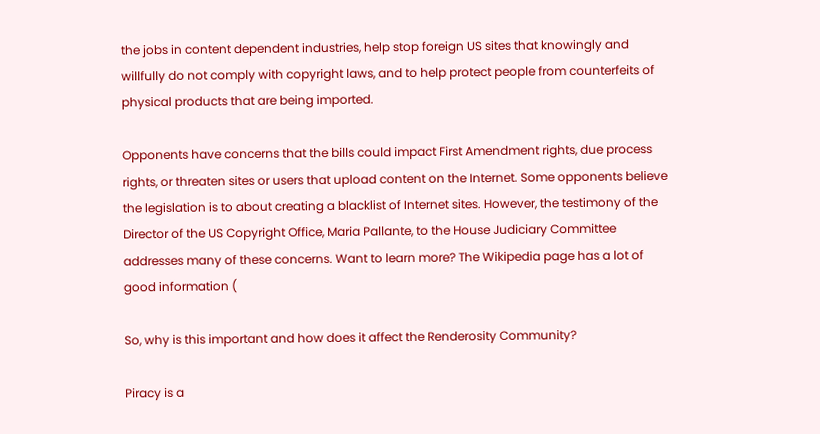the jobs in content dependent industries, help stop foreign US sites that knowingly and willfully do not comply with copyright laws, and to help protect people from counterfeits of physical products that are being imported.

Opponents have concerns that the bills could impact First Amendment rights, due process rights, or threaten sites or users that upload content on the Internet. Some opponents believe the legislation is to about creating a blacklist of Internet sites. However, the testimony of the Director of the US Copyright Office, Maria Pallante, to the House Judiciary Committee addresses many of these concerns. Want to learn more? The Wikipedia page has a lot of good information (

So, why is this important and how does it affect the Renderosity Community?

Piracy is a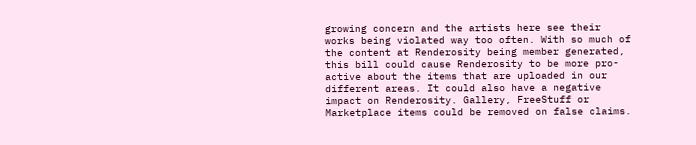growing concern and the artists here see their works being violated way too often. With so much of the content at Renderosity being member generated, this bill could cause Renderosity to be more pro-active about the items that are uploaded in our different areas. It could also have a negative impact on Renderosity. Gallery, FreeStuff or Marketplace items could be removed on false claims.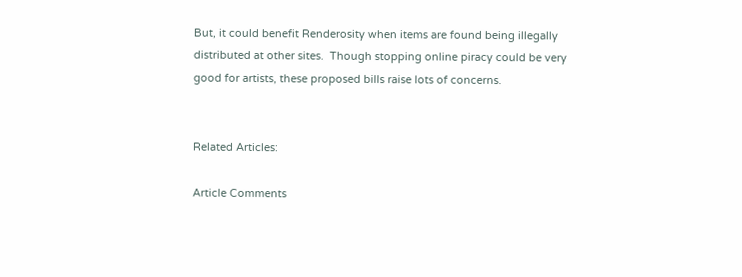But, it could benefit Renderosity when items are found being illegally distributed at other sites.  Though stopping online piracy could be very good for artists, these proposed bills raise lots of concerns.


Related Articles:

Article Comments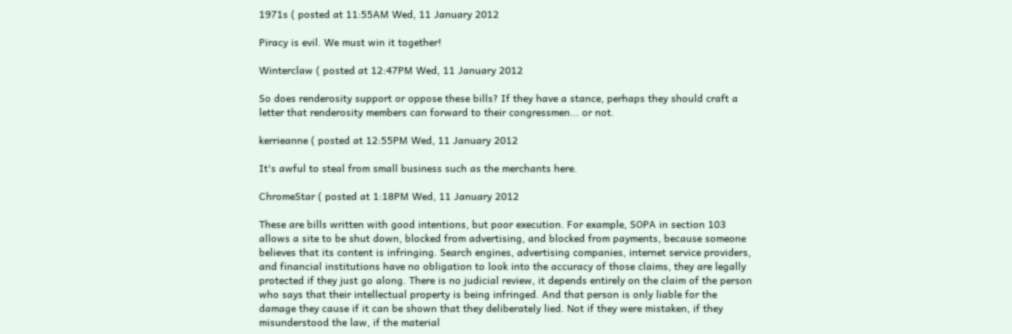1971s ( posted at 11:55AM Wed, 11 January 2012

Piracy is evil. We must win it together!

Winterclaw ( posted at 12:47PM Wed, 11 January 2012

So does renderosity support or oppose these bills? If they have a stance, perhaps they should craft a letter that renderosity members can forward to their congressmen... or not.

kerrieanne ( posted at 12:55PM Wed, 11 January 2012

It's awful to steal from small business such as the merchants here.

ChromeStar ( posted at 1:18PM Wed, 11 January 2012

These are bills written with good intentions, but poor execution. For example, SOPA in section 103 allows a site to be shut down, blocked from advertising, and blocked from payments, because someone believes that its content is infringing. Search engines, advertising companies, internet service providers, and financial institutions have no obligation to look into the accuracy of those claims, they are legally protected if they just go along. There is no judicial review, it depends entirely on the claim of the person who says that their intellectual property is being infringed. And that person is only liable for the damage they cause if it can be shown that they deliberately lied. Not if they were mistaken, if they misunderstood the law, if the material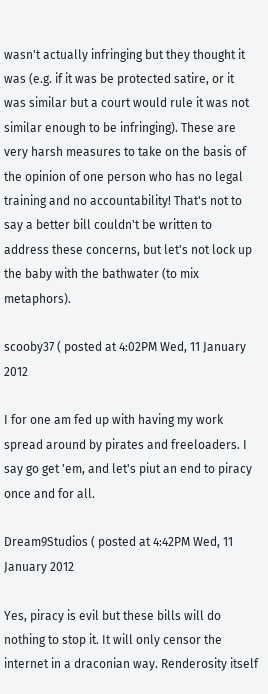wasn't actually infringing but they thought it was (e.g. if it was be protected satire, or it was similar but a court would rule it was not similar enough to be infringing). These are very harsh measures to take on the basis of the opinion of one person who has no legal training and no accountability! That's not to say a better bill couldn't be written to address these concerns, but let's not lock up the baby with the bathwater (to mix metaphors).

scooby37 ( posted at 4:02PM Wed, 11 January 2012

I for one am fed up with having my work spread around by pirates and freeloaders. I say go get 'em, and let's piut an end to piracy once and for all.

Dream9Studios ( posted at 4:42PM Wed, 11 January 2012

Yes, piracy is evil but these bills will do nothing to stop it. It will only censor the internet in a draconian way. Renderosity itself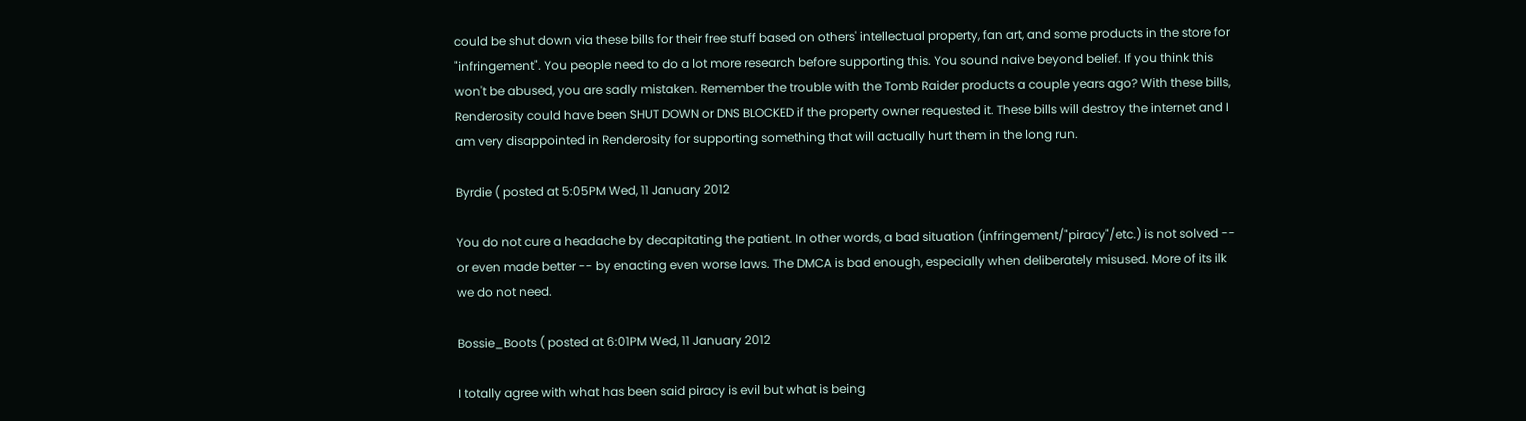could be shut down via these bills for their free stuff based on others' intellectual property, fan art, and some products in the store for "infringement". You people need to do a lot more research before supporting this. You sound naive beyond belief. If you think this won't be abused, you are sadly mistaken. Remember the trouble with the Tomb Raider products a couple years ago? With these bills, Renderosity could have been SHUT DOWN or DNS BLOCKED if the property owner requested it. These bills will destroy the internet and I am very disappointed in Renderosity for supporting something that will actually hurt them in the long run.

Byrdie ( posted at 5:05PM Wed, 11 January 2012

You do not cure a headache by decapitating the patient. In other words, a bad situation (infringement/"piracy"/etc.) is not solved -- or even made better -- by enacting even worse laws. The DMCA is bad enough, especially when deliberately misused. More of its ilk we do not need.

Bossie_Boots ( posted at 6:01PM Wed, 11 January 2012

I totally agree with what has been said piracy is evil but what is being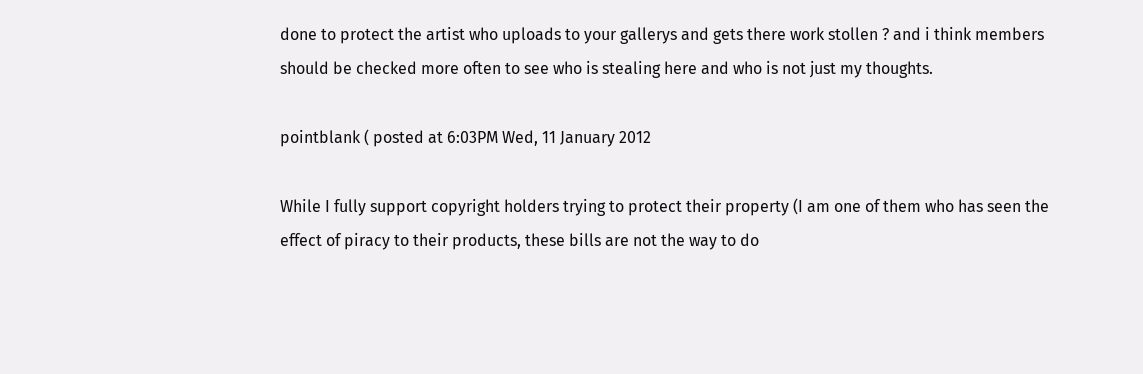done to protect the artist who uploads to your gallerys and gets there work stollen ? and i think members should be checked more often to see who is stealing here and who is not just my thoughts.

pointblank ( posted at 6:03PM Wed, 11 January 2012

While I fully support copyright holders trying to protect their property (I am one of them who has seen the effect of piracy to their products, these bills are not the way to do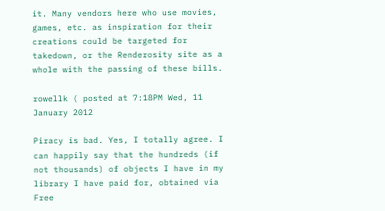it. Many vendors here who use movies, games, etc. as inspiration for their creations could be targeted for takedown, or the Renderosity site as a whole with the passing of these bills.

rowellk ( posted at 7:18PM Wed, 11 January 2012

Piracy is bad. Yes, I totally agree. I can happily say that the hundreds (if not thousands) of objects I have in my library I have paid for, obtained via Free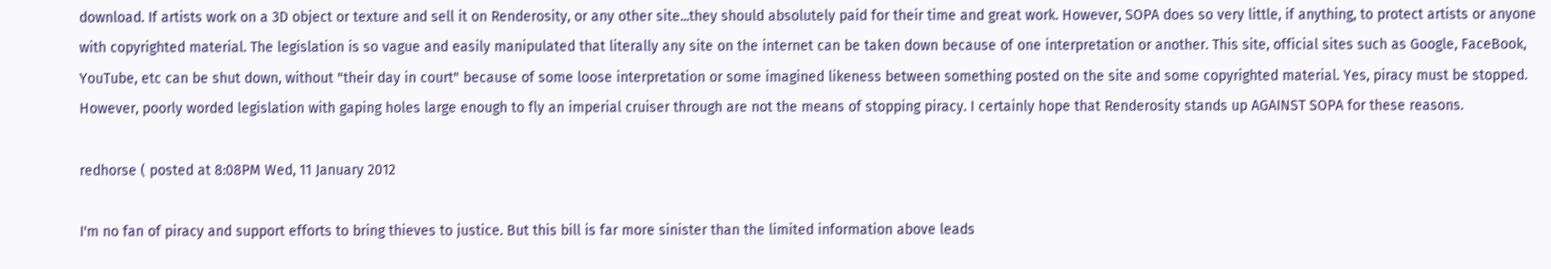download. If artists work on a 3D object or texture and sell it on Renderosity, or any other site...they should absolutely paid for their time and great work. However, SOPA does so very little, if anything, to protect artists or anyone with copyrighted material. The legislation is so vague and easily manipulated that literally any site on the internet can be taken down because of one interpretation or another. This site, official sites such as Google, FaceBook, YouTube, etc can be shut down, without "their day in court" because of some loose interpretation or some imagined likeness between something posted on the site and some copyrighted material. Yes, piracy must be stopped. However, poorly worded legislation with gaping holes large enough to fly an imperial cruiser through are not the means of stopping piracy. I certainly hope that Renderosity stands up AGAINST SOPA for these reasons.

redhorse ( posted at 8:08PM Wed, 11 January 2012

I'm no fan of piracy and support efforts to bring thieves to justice. But this bill is far more sinister than the limited information above leads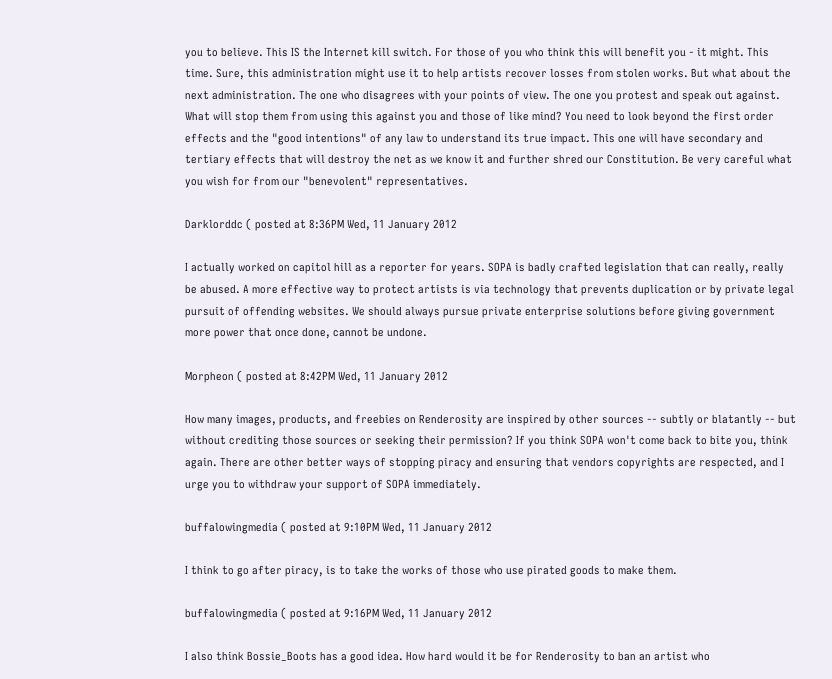you to believe. This IS the Internet kill switch. For those of you who think this will benefit you - it might. This time. Sure, this administration might use it to help artists recover losses from stolen works. But what about the next administration. The one who disagrees with your points of view. The one you protest and speak out against. What will stop them from using this against you and those of like mind? You need to look beyond the first order effects and the "good intentions" of any law to understand its true impact. This one will have secondary and tertiary effects that will destroy the net as we know it and further shred our Constitution. Be very careful what you wish for from our "benevolent" representatives.

Darklorddc ( posted at 8:36PM Wed, 11 January 2012

I actually worked on capitol hill as a reporter for years. SOPA is badly crafted legislation that can really, really be abused. A more effective way to protect artists is via technology that prevents duplication or by private legal pursuit of offending websites. We should always pursue private enterprise solutions before giving government more power that once done, cannot be undone.

Morpheon ( posted at 8:42PM Wed, 11 January 2012

How many images, products, and freebies on Renderosity are inspired by other sources -- subtly or blatantly -- but without crediting those sources or seeking their permission? If you think SOPA won't come back to bite you, think again. There are other better ways of stopping piracy and ensuring that vendors copyrights are respected, and I urge you to withdraw your support of SOPA immediately.

buffalowingmedia ( posted at 9:10PM Wed, 11 January 2012

I think to go after piracy, is to take the works of those who use pirated goods to make them.

buffalowingmedia ( posted at 9:16PM Wed, 11 January 2012

I also think Bossie_Boots has a good idea. How hard would it be for Renderosity to ban an artist who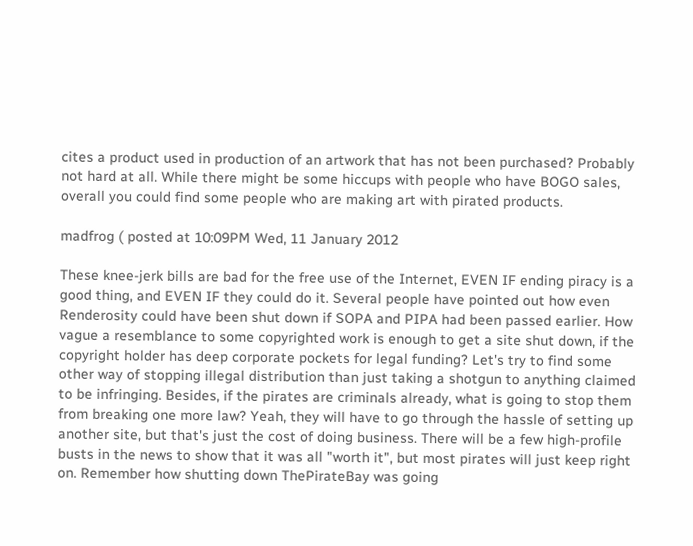cites a product used in production of an artwork that has not been purchased? Probably not hard at all. While there might be some hiccups with people who have BOGO sales, overall you could find some people who are making art with pirated products.

madfrog ( posted at 10:09PM Wed, 11 January 2012

These knee-jerk bills are bad for the free use of the Internet, EVEN IF ending piracy is a good thing, and EVEN IF they could do it. Several people have pointed out how even Renderosity could have been shut down if SOPA and PIPA had been passed earlier. How vague a resemblance to some copyrighted work is enough to get a site shut down, if the copyright holder has deep corporate pockets for legal funding? Let's try to find some other way of stopping illegal distribution than just taking a shotgun to anything claimed to be infringing. Besides, if the pirates are criminals already, what is going to stop them from breaking one more law? Yeah, they will have to go through the hassle of setting up another site, but that's just the cost of doing business. There will be a few high-profile busts in the news to show that it was all "worth it", but most pirates will just keep right on. Remember how shutting down ThePirateBay was going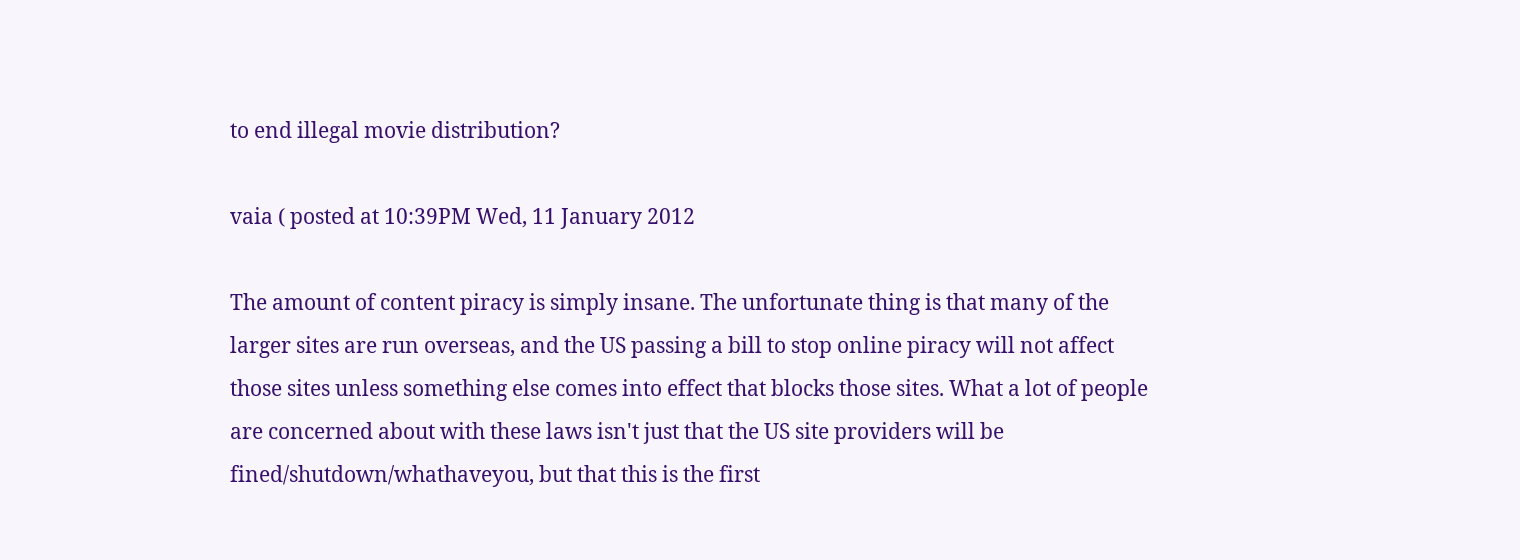to end illegal movie distribution?

vaia ( posted at 10:39PM Wed, 11 January 2012

The amount of content piracy is simply insane. The unfortunate thing is that many of the larger sites are run overseas, and the US passing a bill to stop online piracy will not affect those sites unless something else comes into effect that blocks those sites. What a lot of people are concerned about with these laws isn't just that the US site providers will be fined/shutdown/whathaveyou, but that this is the first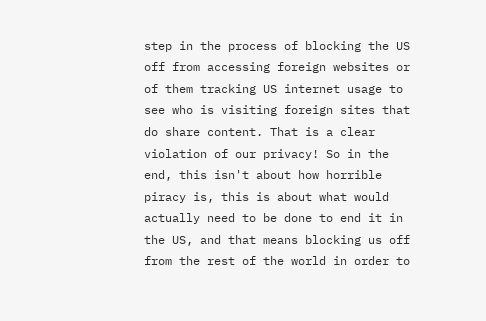step in the process of blocking the US off from accessing foreign websites or of them tracking US internet usage to see who is visiting foreign sites that do share content. That is a clear violation of our privacy! So in the end, this isn't about how horrible piracy is, this is about what would actually need to be done to end it in the US, and that means blocking us off from the rest of the world in order to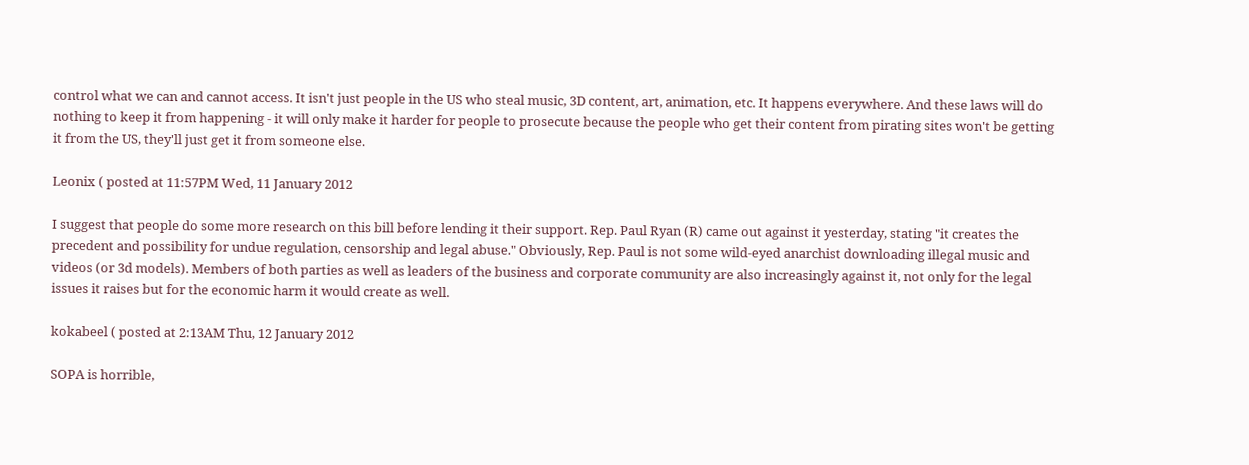control what we can and cannot access. It isn't just people in the US who steal music, 3D content, art, animation, etc. It happens everywhere. And these laws will do nothing to keep it from happening - it will only make it harder for people to prosecute because the people who get their content from pirating sites won't be getting it from the US, they'll just get it from someone else.

Leonix ( posted at 11:57PM Wed, 11 January 2012

I suggest that people do some more research on this bill before lending it their support. Rep. Paul Ryan (R) came out against it yesterday, stating "it creates the precedent and possibility for undue regulation, censorship and legal abuse." Obviously, Rep. Paul is not some wild-eyed anarchist downloading illegal music and videos (or 3d models). Members of both parties as well as leaders of the business and corporate community are also increasingly against it, not only for the legal issues it raises but for the economic harm it would create as well.

kokabeel ( posted at 2:13AM Thu, 12 January 2012

SOPA is horrible,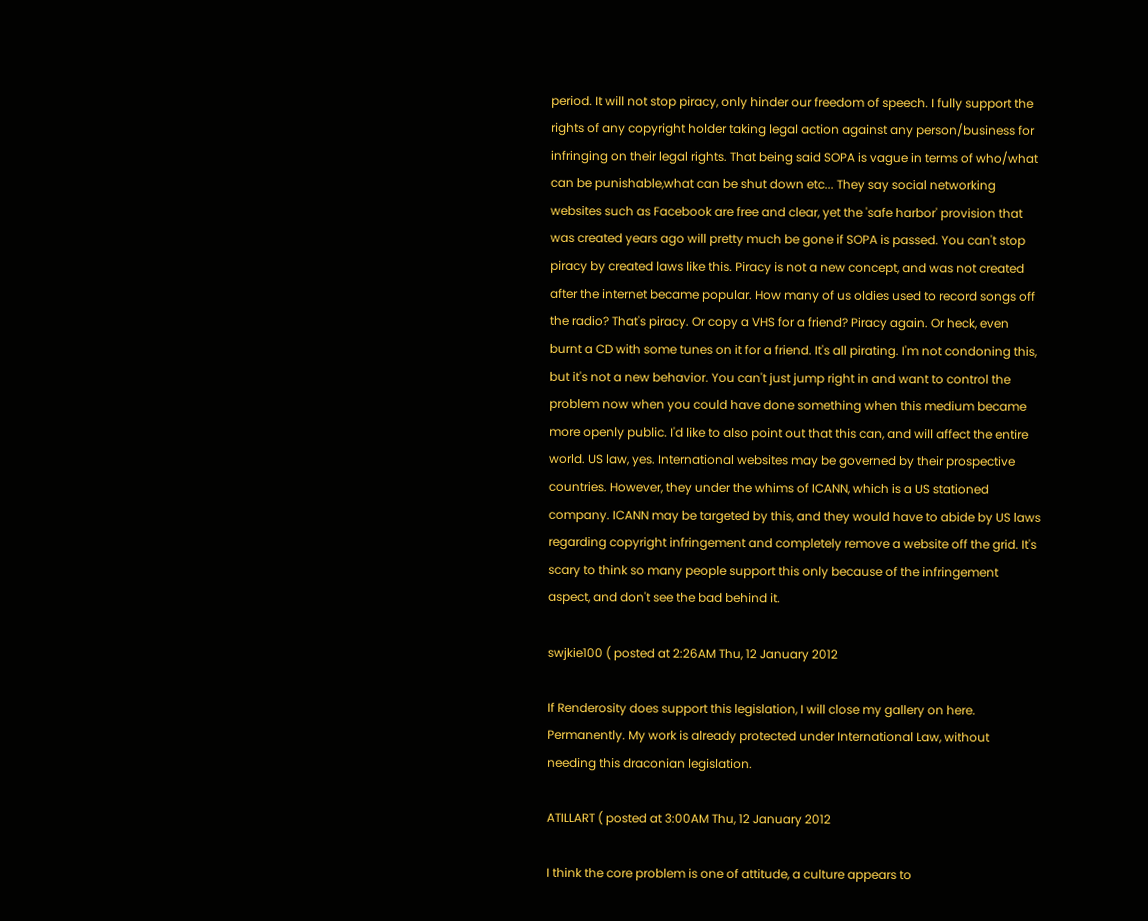period. It will not stop piracy, only hinder our freedom of speech. I fully support the rights of any copyright holder taking legal action against any person/business for infringing on their legal rights. That being said SOPA is vague in terms of who/what can be punishable,what can be shut down etc... They say social networking websites such as Facebook are free and clear, yet the 'safe harbor' provision that was created years ago will pretty much be gone if SOPA is passed. You can't stop piracy by created laws like this. Piracy is not a new concept, and was not created after the internet became popular. How many of us oldies used to record songs off the radio? That's piracy. Or copy a VHS for a friend? Piracy again. Or heck, even burnt a CD with some tunes on it for a friend. It's all pirating. I'm not condoning this, but it's not a new behavior. You can't just jump right in and want to control the problem now when you could have done something when this medium became more openly public. I'd like to also point out that this can, and will affect the entire world. US law, yes. International websites may be governed by their prospective countries. However, they under the whims of ICANN, which is a US stationed company. ICANN may be targeted by this, and they would have to abide by US laws regarding copyright infringement and completely remove a website off the grid. It's scary to think so many people support this only because of the infringement aspect, and don't see the bad behind it.

swjkie100 ( posted at 2:26AM Thu, 12 January 2012

If Renderosity does support this legislation, I will close my gallery on here. Permanently. My work is already protected under International Law, without needing this draconian legislation.

ATILLART ( posted at 3:00AM Thu, 12 January 2012

I think the core problem is one of attitude, a culture appears to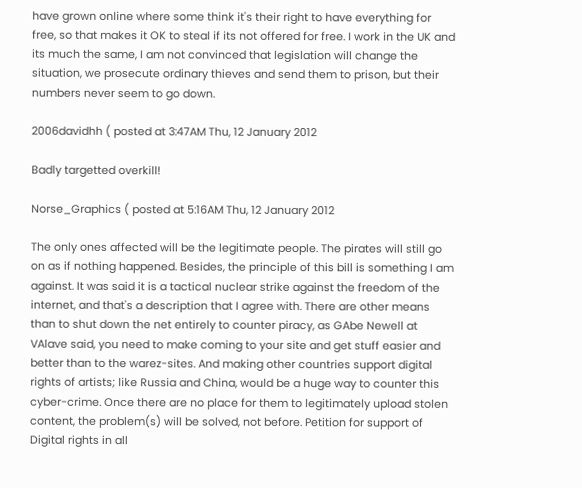have grown online where some think it's their right to have everything for free, so that makes it OK to steal if its not offered for free. I work in the UK and its much the same, I am not convinced that legislation will change the situation, we prosecute ordinary thieves and send them to prison, but their numbers never seem to go down.

2006davidhh ( posted at 3:47AM Thu, 12 January 2012

Badly targetted overkill!

Norse_Graphics ( posted at 5:16AM Thu, 12 January 2012

The only ones affected will be the legitimate people. The pirates will still go on as if nothing happened. Besides, the principle of this bill is something I am against. It was said it is a tactical nuclear strike against the freedom of the internet, and that's a description that I agree with. There are other means than to shut down the net entirely to counter piracy, as GAbe Newell at VAlave said, you need to make coming to your site and get stuff easier and better than to the warez-sites. And making other countries support digital rights of artists; like Russia and China, would be a huge way to counter this cyber-crime. Once there are no place for them to legitimately upload stolen content, the problem(s) will be solved, not before. Petition for support of Digital rights in all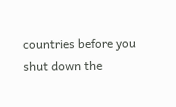countries before you shut down the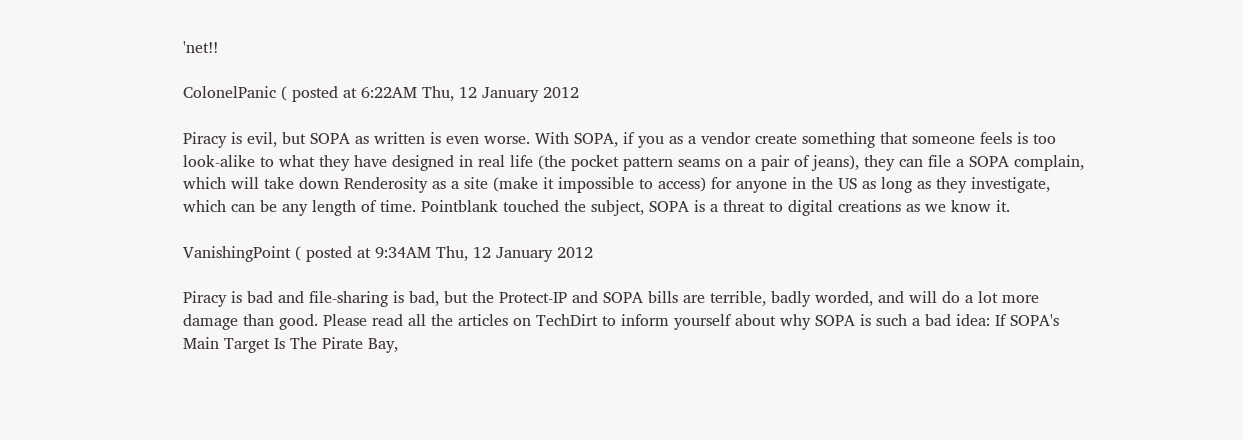'net!!

ColonelPanic ( posted at 6:22AM Thu, 12 January 2012

Piracy is evil, but SOPA as written is even worse. With SOPA, if you as a vendor create something that someone feels is too look-alike to what they have designed in real life (the pocket pattern seams on a pair of jeans), they can file a SOPA complain, which will take down Renderosity as a site (make it impossible to access) for anyone in the US as long as they investigate, which can be any length of time. Pointblank touched the subject, SOPA is a threat to digital creations as we know it.

VanishingPoint ( posted at 9:34AM Thu, 12 January 2012

Piracy is bad and file-sharing is bad, but the Protect-IP and SOPA bills are terrible, badly worded, and will do a lot more damage than good. Please read all the articles on TechDirt to inform yourself about why SOPA is such a bad idea: If SOPA's Main Target Is The Pirate Bay,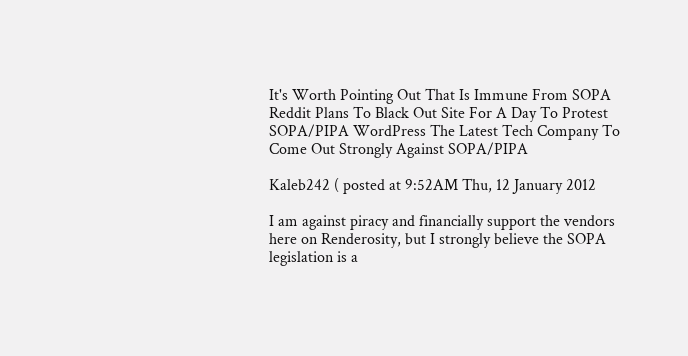It's Worth Pointing Out That Is Immune From SOPA Reddit Plans To Black Out Site For A Day To Protest SOPA/PIPA WordPress The Latest Tech Company To Come Out Strongly Against SOPA/PIPA

Kaleb242 ( posted at 9:52AM Thu, 12 January 2012

I am against piracy and financially support the vendors here on Renderosity, but I strongly believe the SOPA legislation is a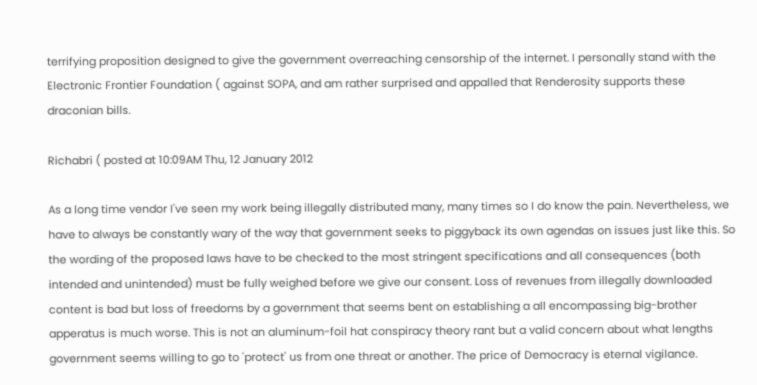terrifying proposition designed to give the government overreaching censorship of the internet. I personally stand with the Electronic Frontier Foundation ( against SOPA, and am rather surprised and appalled that Renderosity supports these draconian bills.

Richabri ( posted at 10:09AM Thu, 12 January 2012

As a long time vendor I've seen my work being illegally distributed many, many times so I do know the pain. Nevertheless, we have to always be constantly wary of the way that government seeks to piggyback its own agendas on issues just like this. So the wording of the proposed laws have to be checked to the most stringent specifications and all consequences (both intended and unintended) must be fully weighed before we give our consent. Loss of revenues from illegally downloaded content is bad but loss of freedoms by a government that seems bent on establishing a all encompassing big-brother apperatus is much worse. This is not an aluminum-foil hat conspiracy theory rant but a valid concern about what lengths government seems willing to go to 'protect' us from one threat or another. The price of Democracy is eternal vigilance.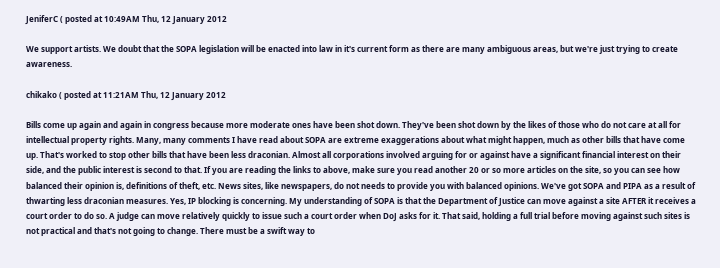JeniferC ( posted at 10:49AM Thu, 12 January 2012

We support artists. We doubt that the SOPA legislation will be enacted into law in it's current form as there are many ambiguous areas, but we're just trying to create awareness.

chikako ( posted at 11:21AM Thu, 12 January 2012

Bills come up again and again in congress because more moderate ones have been shot down. They've been shot down by the likes of those who do not care at all for intellectual property rights. Many, many comments I have read about SOPA are extreme exaggerations about what might happen, much as other bills that have come up. That's worked to stop other bills that have been less draconian. Almost all corporations involved arguing for or against have a significant financial interest on their side, and the public interest is second to that. If you are reading the links to above, make sure you read another 20 or so more articles on the site, so you can see how balanced their opinion is, definitions of theft, etc. News sites, like newspapers, do not needs to provide you with balanced opinions. We've got SOPA and PIPA as a result of thwarting less draconian measures. Yes, IP blocking is concerning. My understanding of SOPA is that the Department of Justice can move against a site AFTER it receives a court order to do so. A judge can move relatively quickly to issue such a court order when DoJ asks for it. That said, holding a full trial before moving against such sites is not practical and that's not going to change. There must be a swift way to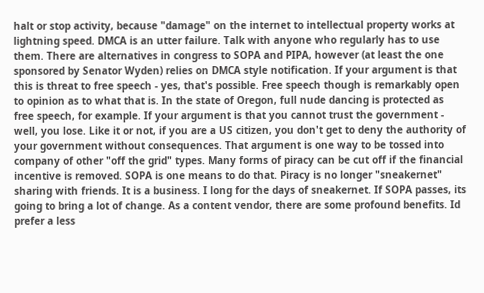halt or stop activity, because "damage" on the internet to intellectual property works at lightning speed. DMCA is an utter failure. Talk with anyone who regularly has to use them. There are alternatives in congress to SOPA and PIPA, however (at least the one sponsored by Senator Wyden) relies on DMCA style notification. If your argument is that this is threat to free speech - yes, that's possible. Free speech though is remarkably open to opinion as to what that is. In the state of Oregon, full nude dancing is protected as free speech, for example. If your argument is that you cannot trust the government - well, you lose. Like it or not, if you are a US citizen, you don't get to deny the authority of your government without consequences. That argument is one way to be tossed into company of other "off the grid" types. Many forms of piracy can be cut off if the financial incentive is removed. SOPA is one means to do that. Piracy is no longer "sneakernet" sharing with friends. It is a business. I long for the days of sneakernet. If SOPA passes, its going to bring a lot of change. As a content vendor, there are some profound benefits. Id prefer a less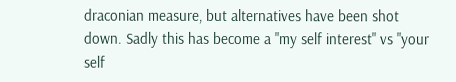draconian measure, but alternatives have been shot down. Sadly this has become a "my self interest" vs "your self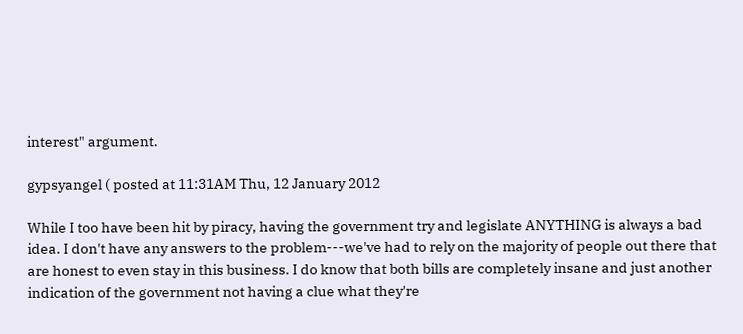interest" argument.

gypsyangel ( posted at 11:31AM Thu, 12 January 2012

While I too have been hit by piracy, having the government try and legislate ANYTHING is always a bad idea. I don't have any answers to the problem---we've had to rely on the majority of people out there that are honest to even stay in this business. I do know that both bills are completely insane and just another indication of the government not having a clue what they're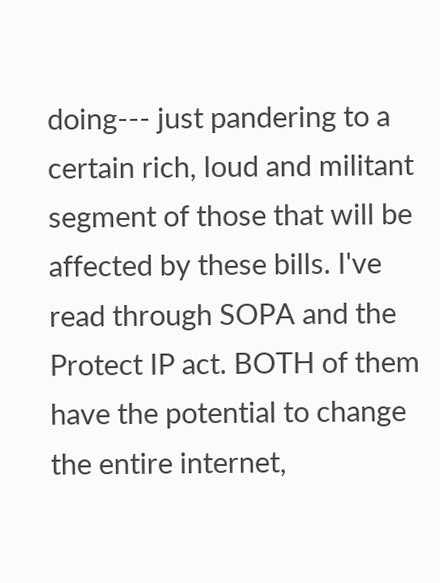doing--- just pandering to a certain rich, loud and militant segment of those that will be affected by these bills. I've read through SOPA and the Protect IP act. BOTH of them have the potential to change the entire internet,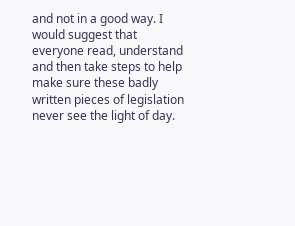and not in a good way. I would suggest that everyone read, understand and then take steps to help make sure these badly written pieces of legislation never see the light of day.